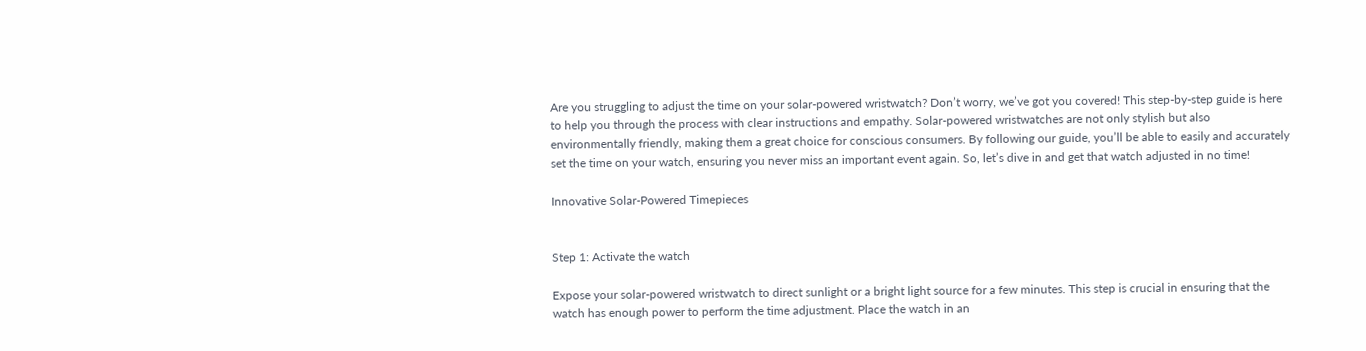Are you struggling to adjust the time on your solar-powered wristwatch? Don’t worry, we’ve got you covered! This step-by-step guide is here to help you through the process with clear instructions and empathy. Solar-powered wristwatches are not only stylish but also environmentally friendly, making them a great choice for conscious consumers. By following our guide, you’ll be able to easily and accurately set the time on your watch, ensuring you never miss an important event again. So, let’s dive in and get that watch adjusted in no time!

Innovative Solar-Powered Timepieces


Step 1: Activate the watch

Expose your solar-powered wristwatch to direct sunlight or a bright light source for a few minutes. This step is crucial in ensuring that the watch has enough power to perform the time adjustment. Place the watch in an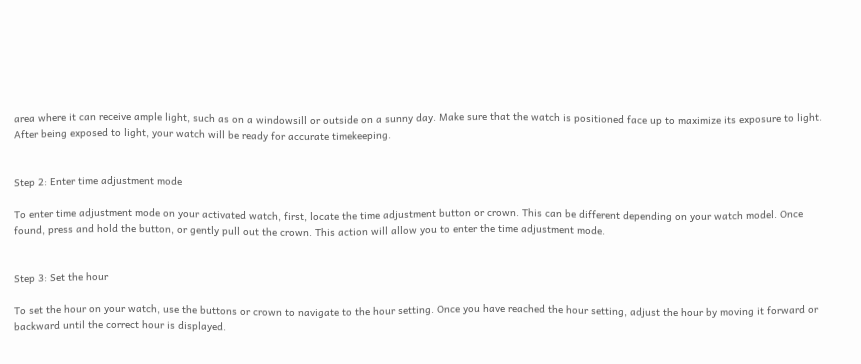area where it can receive ample light, such as on a windowsill or outside on a sunny day. Make sure that the watch is positioned face up to maximize its exposure to light. After being exposed to light, your watch will be ready for accurate timekeeping.


Step 2: Enter time adjustment mode

To enter time adjustment mode on your activated watch, first, locate the time adjustment button or crown. This can be different depending on your watch model. Once found, press and hold the button, or gently pull out the crown. This action will allow you to enter the time adjustment mode.


Step 3: Set the hour

To set the hour on your watch, use the buttons or crown to navigate to the hour setting. Once you have reached the hour setting, adjust the hour by moving it forward or backward until the correct hour is displayed.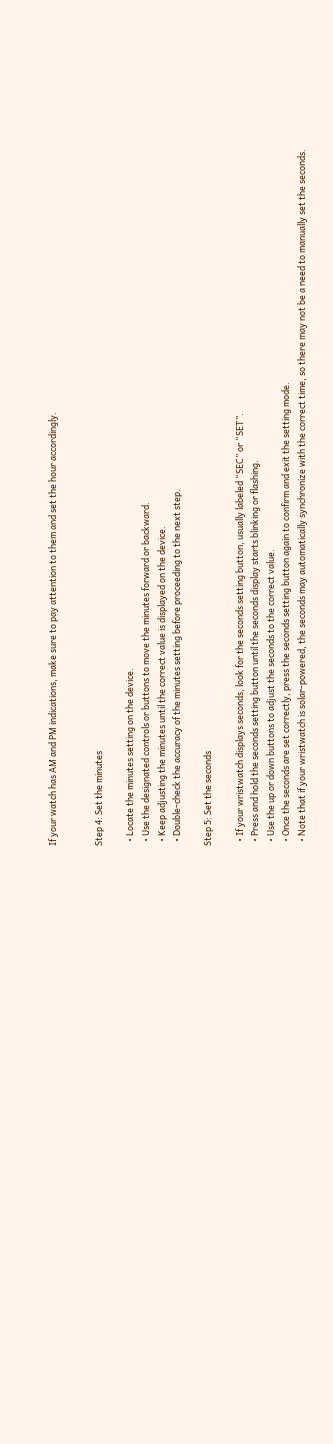If your watch has AM and PM indications, make sure to pay attention to them and set the hour accordingly.


Step 4: Set the minutes

  • Locate the minutes setting on the device.
  • Use the designated controls or buttons to move the minutes forward or backward.
  • Keep adjusting the minutes until the correct value is displayed on the device.
  • Double-check the accuracy of the minutes setting before proceeding to the next step.

Step 5: Set the seconds

  • If your wristwatch displays seconds, look for the seconds setting button, usually labeled “SEC” or “SET”.
  • Press and hold the seconds setting button until the seconds display starts blinking or flashing.
  • Use the up or down buttons to adjust the seconds to the correct value.
  • Once the seconds are set correctly, press the seconds setting button again to confirm and exit the setting mode.
  • Note that if your wristwatch is solar-powered, the seconds may automatically synchronize with the correct time, so there may not be a need to manually set the seconds.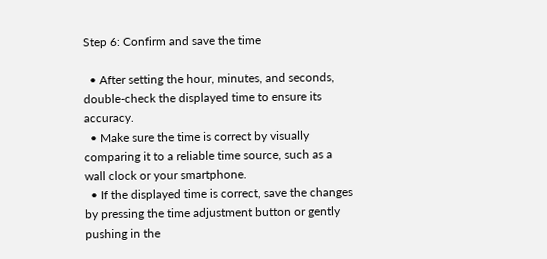Step 6: Confirm and save the time

  • After setting the hour, minutes, and seconds, double-check the displayed time to ensure its accuracy.
  • Make sure the time is correct by visually comparing it to a reliable time source, such as a wall clock or your smartphone.
  • If the displayed time is correct, save the changes by pressing the time adjustment button or gently pushing in the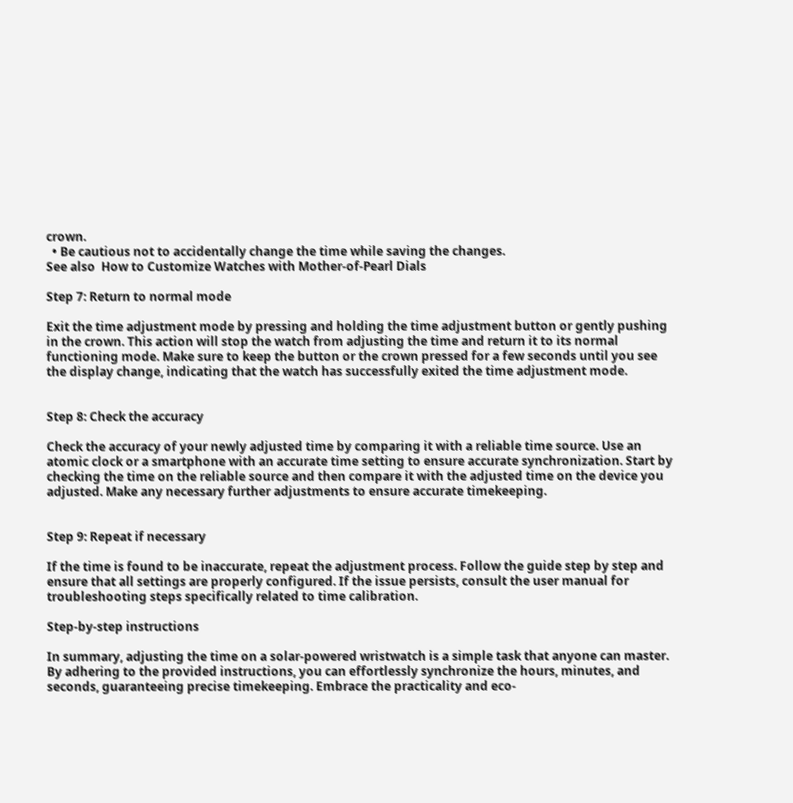crown.
  • Be cautious not to accidentally change the time while saving the changes.
See also  How to Customize Watches with Mother-of-Pearl Dials

Step 7: Return to normal mode

Exit the time adjustment mode by pressing and holding the time adjustment button or gently pushing in the crown. This action will stop the watch from adjusting the time and return it to its normal functioning mode. Make sure to keep the button or the crown pressed for a few seconds until you see the display change, indicating that the watch has successfully exited the time adjustment mode.


Step 8: Check the accuracy

Check the accuracy of your newly adjusted time by comparing it with a reliable time source. Use an atomic clock or a smartphone with an accurate time setting to ensure accurate synchronization. Start by checking the time on the reliable source and then compare it with the adjusted time on the device you adjusted. Make any necessary further adjustments to ensure accurate timekeeping.


Step 9: Repeat if necessary

If the time is found to be inaccurate, repeat the adjustment process. Follow the guide step by step and ensure that all settings are properly configured. If the issue persists, consult the user manual for troubleshooting steps specifically related to time calibration.

Step-by-step instructions

In summary, adjusting the time on a solar-powered wristwatch is a simple task that anyone can master. By adhering to the provided instructions, you can effortlessly synchronize the hours, minutes, and seconds, guaranteeing precise timekeeping. Embrace the practicality and eco-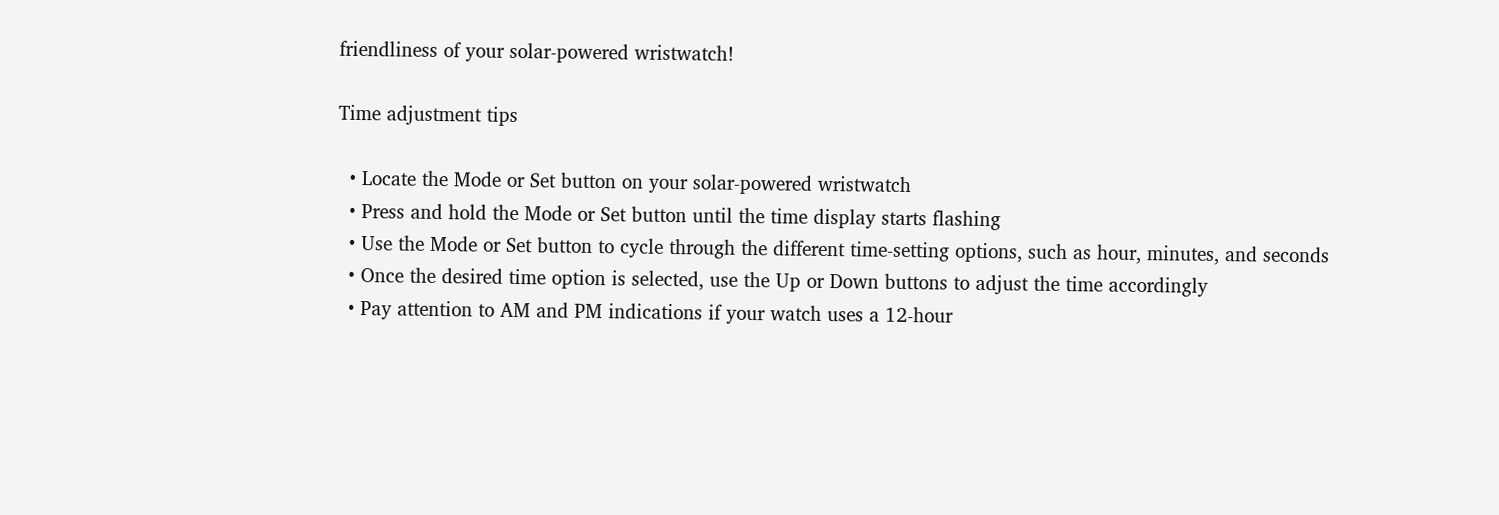friendliness of your solar-powered wristwatch!

Time adjustment tips

  • Locate the Mode or Set button on your solar-powered wristwatch
  • Press and hold the Mode or Set button until the time display starts flashing
  • Use the Mode or Set button to cycle through the different time-setting options, such as hour, minutes, and seconds
  • Once the desired time option is selected, use the Up or Down buttons to adjust the time accordingly
  • Pay attention to AM and PM indications if your watch uses a 12-hour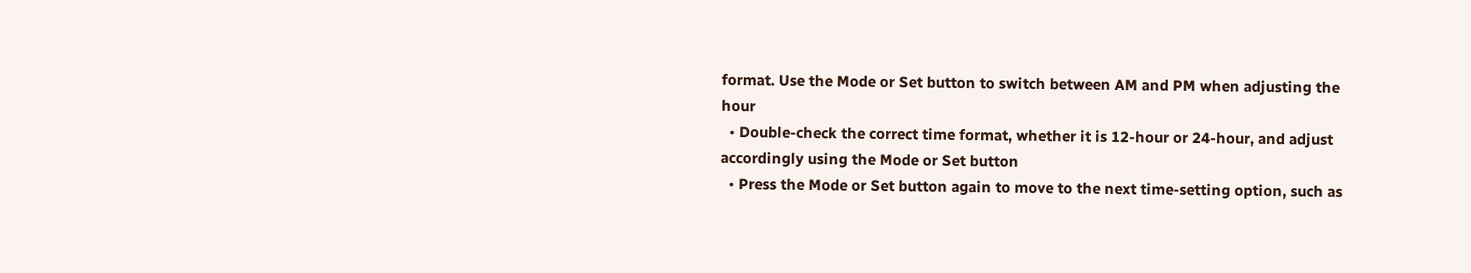format. Use the Mode or Set button to switch between AM and PM when adjusting the hour
  • Double-check the correct time format, whether it is 12-hour or 24-hour, and adjust accordingly using the Mode or Set button
  • Press the Mode or Set button again to move to the next time-setting option, such as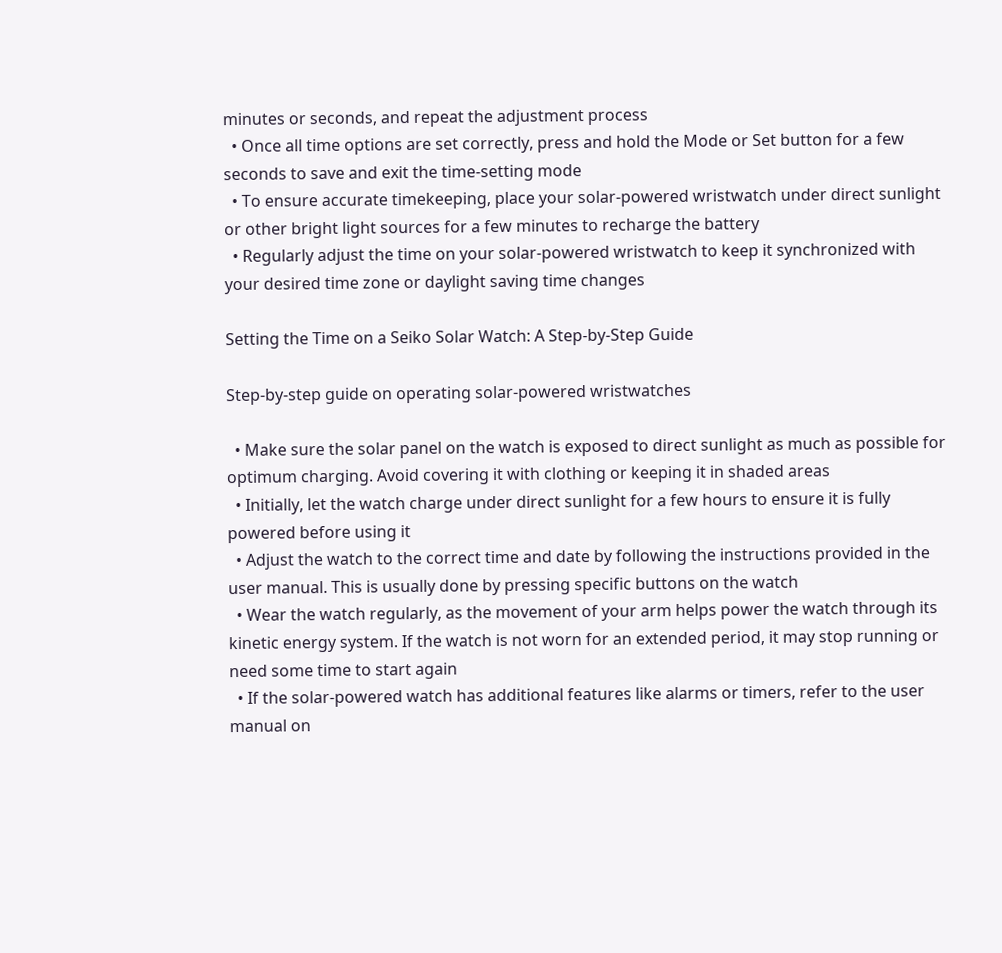minutes or seconds, and repeat the adjustment process
  • Once all time options are set correctly, press and hold the Mode or Set button for a few seconds to save and exit the time-setting mode
  • To ensure accurate timekeeping, place your solar-powered wristwatch under direct sunlight or other bright light sources for a few minutes to recharge the battery
  • Regularly adjust the time on your solar-powered wristwatch to keep it synchronized with your desired time zone or daylight saving time changes

Setting the Time on a Seiko Solar Watch: A Step-by-Step Guide

Step-by-step guide on operating solar-powered wristwatches

  • Make sure the solar panel on the watch is exposed to direct sunlight as much as possible for optimum charging. Avoid covering it with clothing or keeping it in shaded areas
  • Initially, let the watch charge under direct sunlight for a few hours to ensure it is fully powered before using it
  • Adjust the watch to the correct time and date by following the instructions provided in the user manual. This is usually done by pressing specific buttons on the watch
  • Wear the watch regularly, as the movement of your arm helps power the watch through its kinetic energy system. If the watch is not worn for an extended period, it may stop running or need some time to start again
  • If the solar-powered watch has additional features like alarms or timers, refer to the user manual on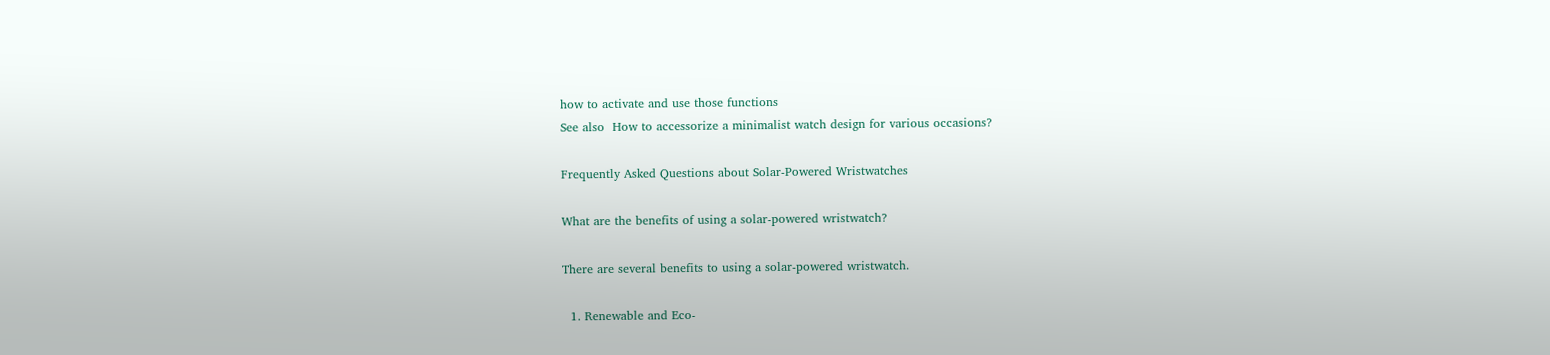how to activate and use those functions
See also  How to accessorize a minimalist watch design for various occasions?

Frequently Asked Questions about Solar-Powered Wristwatches

What are the benefits of using a solar-powered wristwatch?

There are several benefits to using a solar-powered wristwatch.

  1. Renewable and Eco-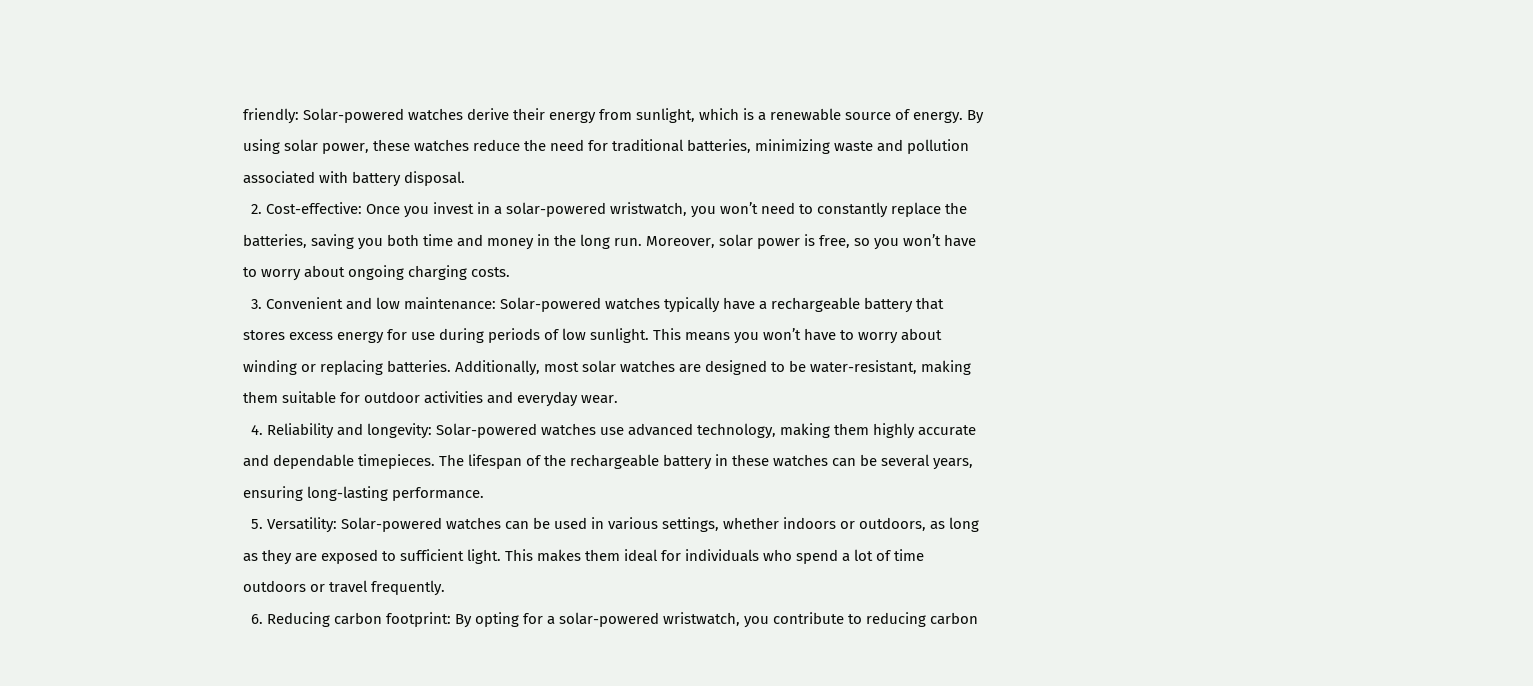friendly: Solar-powered watches derive their energy from sunlight, which is a renewable source of energy. By using solar power, these watches reduce the need for traditional batteries, minimizing waste and pollution associated with battery disposal.
  2. Cost-effective: Once you invest in a solar-powered wristwatch, you won’t need to constantly replace the batteries, saving you both time and money in the long run. Moreover, solar power is free, so you won’t have to worry about ongoing charging costs.
  3. Convenient and low maintenance: Solar-powered watches typically have a rechargeable battery that stores excess energy for use during periods of low sunlight. This means you won’t have to worry about winding or replacing batteries. Additionally, most solar watches are designed to be water-resistant, making them suitable for outdoor activities and everyday wear.
  4. Reliability and longevity: Solar-powered watches use advanced technology, making them highly accurate and dependable timepieces. The lifespan of the rechargeable battery in these watches can be several years, ensuring long-lasting performance.
  5. Versatility: Solar-powered watches can be used in various settings, whether indoors or outdoors, as long as they are exposed to sufficient light. This makes them ideal for individuals who spend a lot of time outdoors or travel frequently.
  6. Reducing carbon footprint: By opting for a solar-powered wristwatch, you contribute to reducing carbon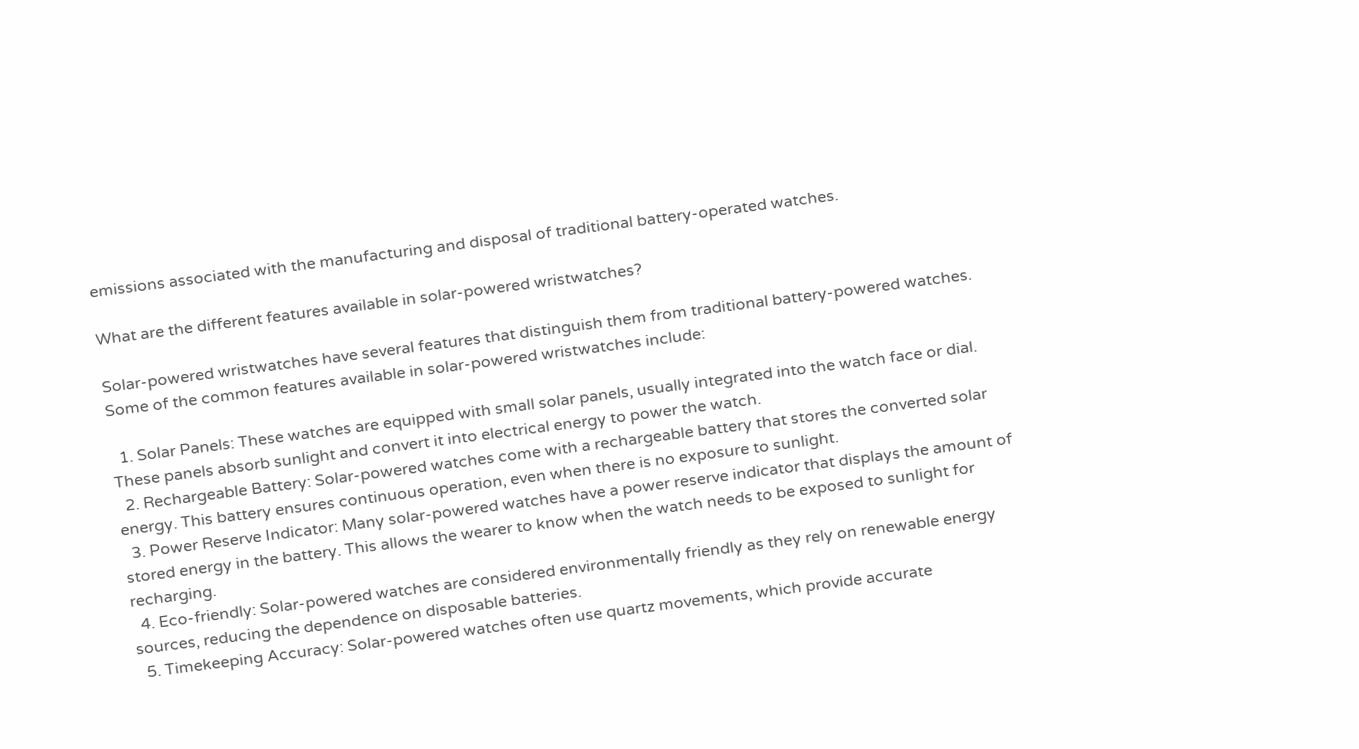emissions associated with the manufacturing and disposal of traditional battery-operated watches.

What are the different features available in solar-powered wristwatches?

Solar-powered wristwatches have several features that distinguish them from traditional battery-powered watches. Some of the common features available in solar-powered wristwatches include:

  1. Solar Panels: These watches are equipped with small solar panels, usually integrated into the watch face or dial. These panels absorb sunlight and convert it into electrical energy to power the watch.
  2. Rechargeable Battery: Solar-powered watches come with a rechargeable battery that stores the converted solar energy. This battery ensures continuous operation, even when there is no exposure to sunlight.
  3. Power Reserve Indicator: Many solar-powered watches have a power reserve indicator that displays the amount of stored energy in the battery. This allows the wearer to know when the watch needs to be exposed to sunlight for recharging.
  4. Eco-friendly: Solar-powered watches are considered environmentally friendly as they rely on renewable energy sources, reducing the dependence on disposable batteries.
  5. Timekeeping Accuracy: Solar-powered watches often use quartz movements, which provide accurate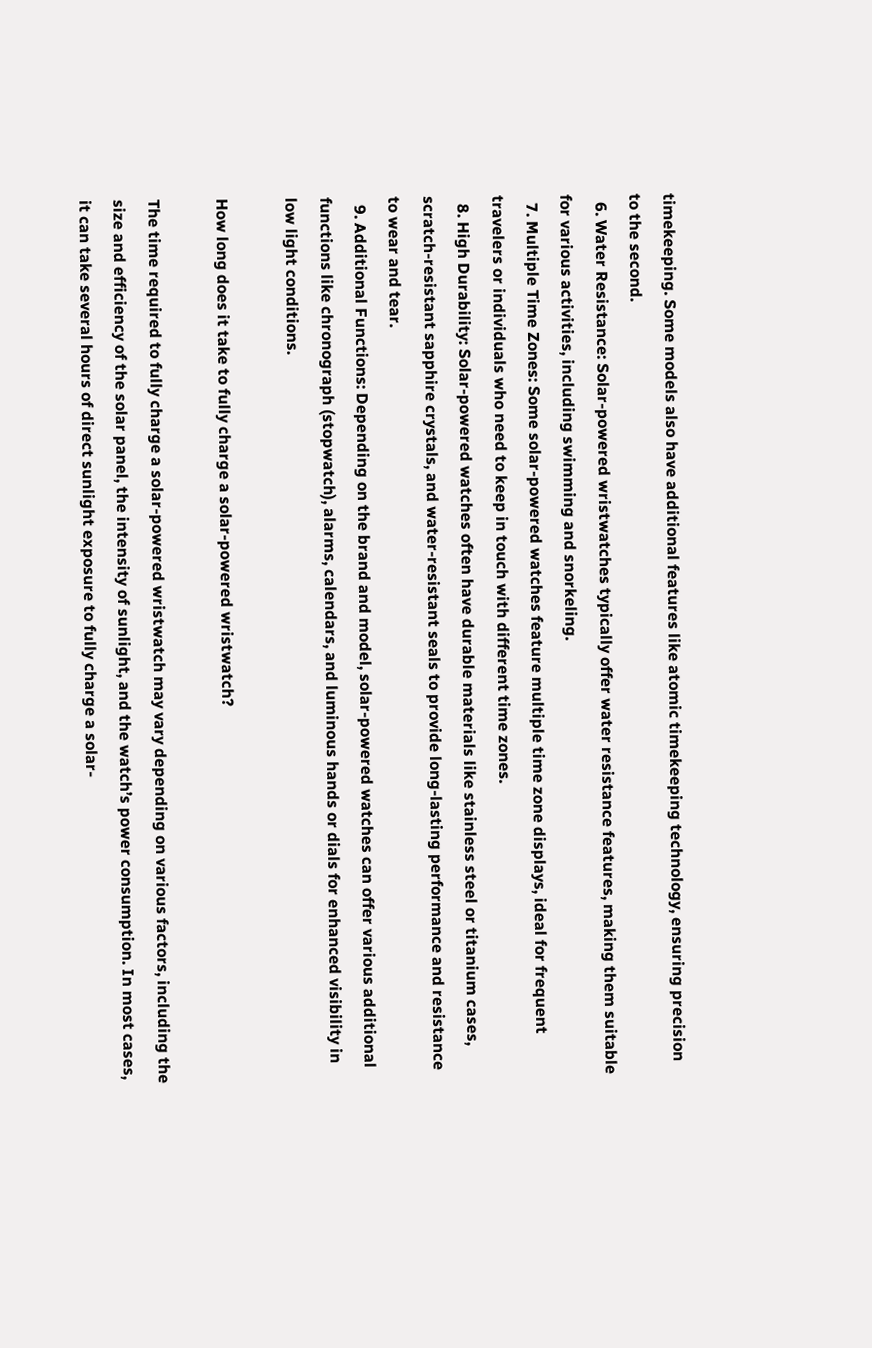timekeeping. Some models also have additional features like atomic timekeeping technology, ensuring precision to the second.
  6. Water Resistance: Solar-powered wristwatches typically offer water resistance features, making them suitable for various activities, including swimming and snorkeling.
  7. Multiple Time Zones: Some solar-powered watches feature multiple time zone displays, ideal for frequent travelers or individuals who need to keep in touch with different time zones.
  8. High Durability: Solar-powered watches often have durable materials like stainless steel or titanium cases, scratch-resistant sapphire crystals, and water-resistant seals to provide long-lasting performance and resistance to wear and tear.
  9. Additional Functions: Depending on the brand and model, solar-powered watches can offer various additional functions like chronograph (stopwatch), alarms, calendars, and luminous hands or dials for enhanced visibility in low light conditions.

How long does it take to fully charge a solar-powered wristwatch?

The time required to fully charge a solar-powered wristwatch may vary depending on various factors, including the size and efficiency of the solar panel, the intensity of sunlight, and the watch’s power consumption. In most cases, it can take several hours of direct sunlight exposure to fully charge a solar-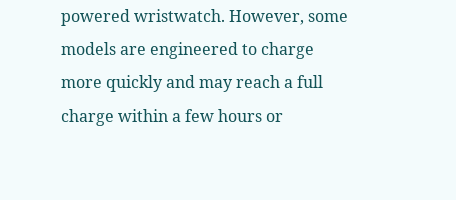powered wristwatch. However, some models are engineered to charge more quickly and may reach a full charge within a few hours or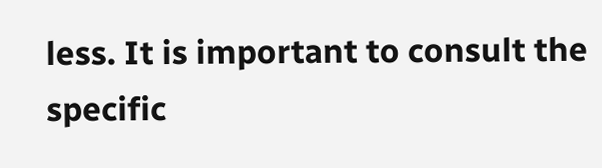less. It is important to consult the specific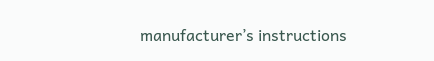manufacturer’s instructions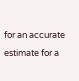for an accurate estimate for a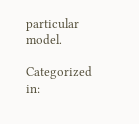particular model.

Categorized in: